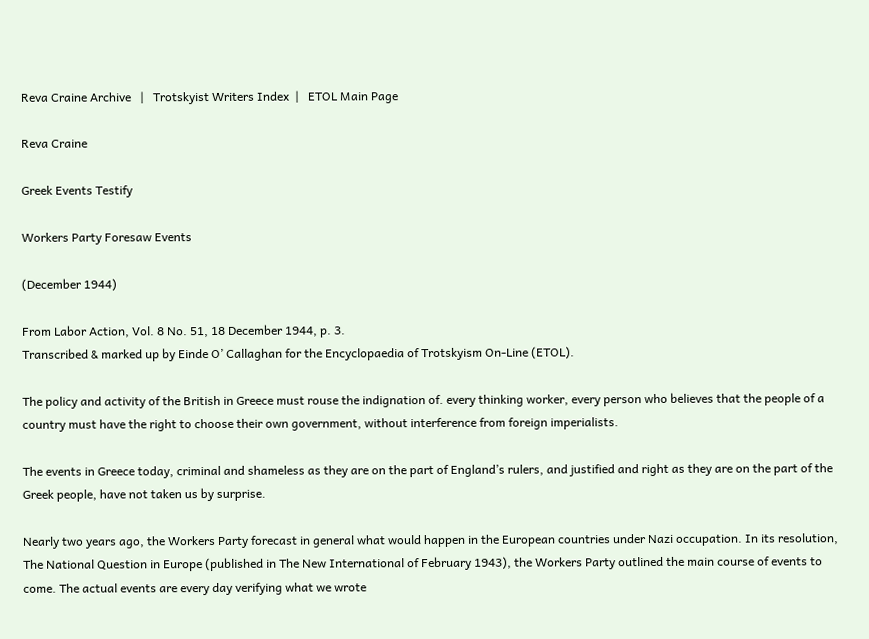Reva Craine Archive   |   Trotskyist Writers Index  |   ETOL Main Page

Reva Craine

Greek Events Testify

Workers Party Foresaw Events

(December 1944)

From Labor Action, Vol. 8 No. 51, 18 December 1944, p. 3.
Transcribed & marked up by Einde O’ Callaghan for the Encyclopaedia of Trotskyism On-Line (ETOL).

The policy and activity of the British in Greece must rouse the indignation of. every thinking worker, every person who believes that the people of a country must have the right to choose their own government, without interference from foreign imperialists.

The events in Greece today, criminal and shameless as they are on the part of England’s rulers, and justified and right as they are on the part of the Greek people, have not taken us by surprise.

Nearly two years ago, the Workers Party forecast in general what would happen in the European countries under Nazi occupation. In its resolution, The National Question in Europe (published in The New International of February 1943), the Workers Party outlined the main course of events to come. The actual events are every day verifying what we wrote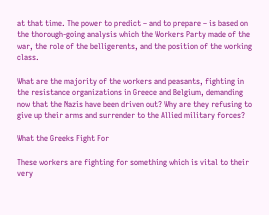at that time. The power to predict – and to prepare – is based on the thorough-going analysis which the Workers Party made of the war, the role of the belligerents, and the position of the working class.

What are the majority of the workers and peasants, fighting in the resistance organizations in Greece and Belgium, demanding now that the Nazis have been driven out? Why are they refusing to give up their arms and surrender to the Allied military forces?

What the Greeks Fight For

These workers are fighting for something which is vital to their very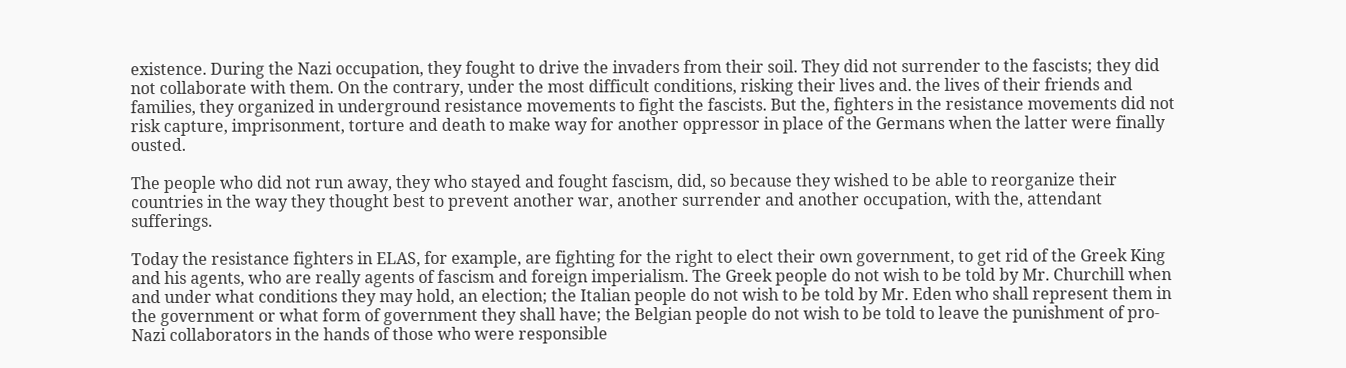existence. During the Nazi occupation, they fought to drive the invaders from their soil. They did not surrender to the fascists; they did not collaborate with them. On the contrary, under the most difficult conditions, risking their lives and. the lives of their friends and families, they organized in underground resistance movements to fight the fascists. But the, fighters in the resistance movements did not risk capture, imprisonment, torture and death to make way for another oppressor in place of the Germans when the latter were finally ousted.

The people who did not run away, they who stayed and fought fascism, did, so because they wished to be able to reorganize their countries in the way they thought best to prevent another war, another surrender and another occupation, with the, attendant sufferings.

Today the resistance fighters in ELAS, for example, are fighting for the right to elect their own government, to get rid of the Greek King and his agents, who are really agents of fascism and foreign imperialism. The Greek people do not wish to be told by Mr. Churchill when and under what conditions they may hold, an election; the Italian people do not wish to be told by Mr. Eden who shall represent them in the government or what form of government they shall have; the Belgian people do not wish to be told to leave the punishment of pro-Nazi collaborators in the hands of those who were responsible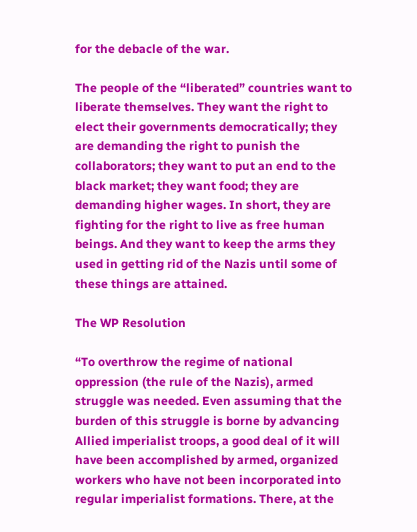for the debacle of the war.

The people of the “liberated” countries want to liberate themselves. They want the right to elect their governments democratically; they are demanding the right to punish the collaborators; they want to put an end to the black market; they want food; they are demanding higher wages. In short, they are fighting for the right to live as free human beings. And they want to keep the arms they used in getting rid of the Nazis until some of these things are attained.

The WP Resolution

“To overthrow the regime of national oppression (the rule of the Nazis), armed struggle was needed. Even assuming that the burden of this struggle is borne by advancing Allied imperialist troops, a good deal of it will have been accomplished by armed, organized workers who have not been incorporated into regular imperialist formations. There, at the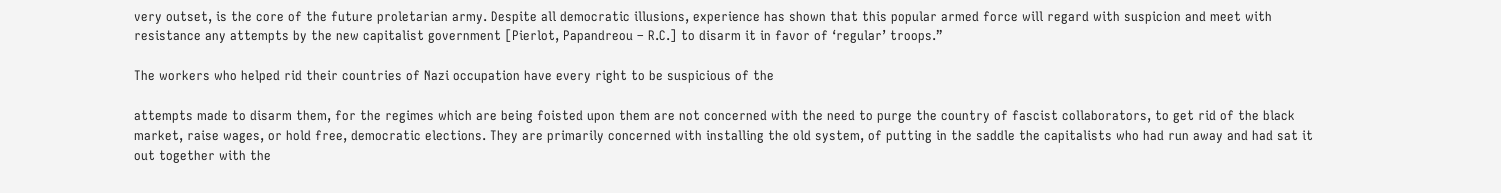very outset, is the core of the future proletarian army. Despite all democratic illusions, experience has shown that this popular armed force will regard with suspicion and meet with resistance any attempts by the new capitalist government [Pierlot, Papandreou – R.C.] to disarm it in favor of ‘regular’ troops.”

The workers who helped rid their countries of Nazi occupation have every right to be suspicious of the

attempts made to disarm them, for the regimes which are being foisted upon them are not concerned with the need to purge the country of fascist collaborators, to get rid of the black market, raise wages, or hold free, democratic elections. They are primarily concerned with installing the old system, of putting in the saddle the capitalists who had run away and had sat it out together with the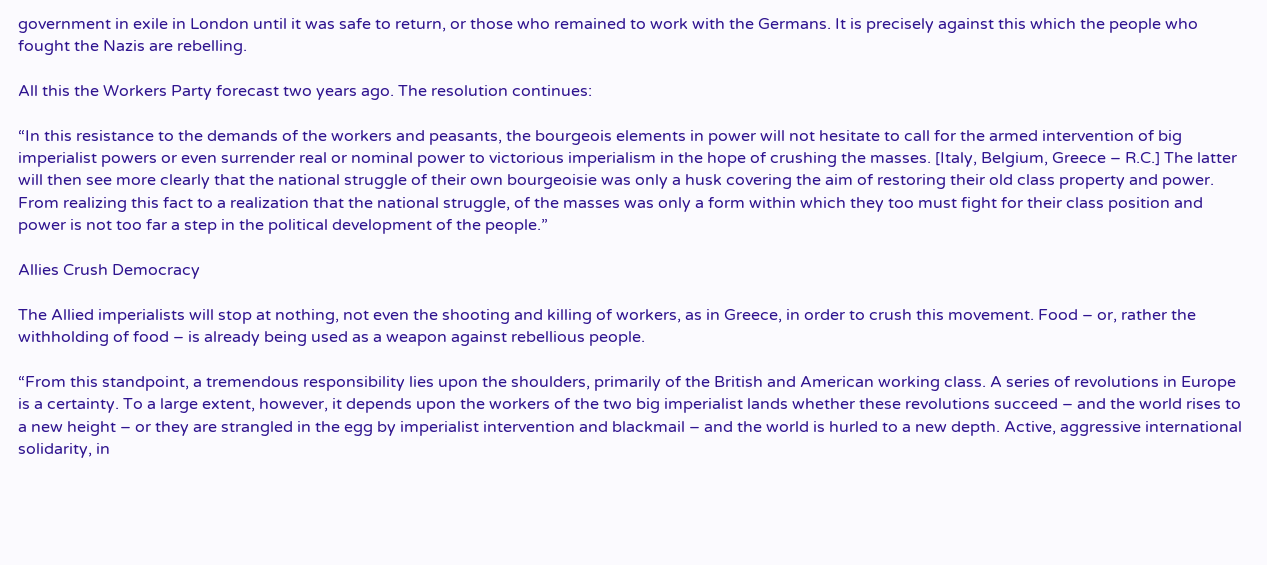government in exile in London until it was safe to return, or those who remained to work with the Germans. It is precisely against this which the people who fought the Nazis are rebelling.

All this the Workers Party forecast two years ago. The resolution continues:

“In this resistance to the demands of the workers and peasants, the bourgeois elements in power will not hesitate to call for the armed intervention of big imperialist powers or even surrender real or nominal power to victorious imperialism in the hope of crushing the masses. [Italy, Belgium, Greece – R.C.] The latter will then see more clearly that the national struggle of their own bourgeoisie was only a husk covering the aim of restoring their old class property and power. From realizing this fact to a realization that the national struggle, of the masses was only a form within which they too must fight for their class position and power is not too far a step in the political development of the people.”

Allies Crush Democracy

The Allied imperialists will stop at nothing, not even the shooting and killing of workers, as in Greece, in order to crush this movement. Food – or, rather the withholding of food – is already being used as a weapon against rebellious people.

“From this standpoint, a tremendous responsibility lies upon the shoulders, primarily of the British and American working class. A series of revolutions in Europe is a certainty. To a large extent, however, it depends upon the workers of the two big imperialist lands whether these revolutions succeed – and the world rises to a new height – or they are strangled in the egg by imperialist intervention and blackmail – and the world is hurled to a new depth. Active, aggressive international solidarity, in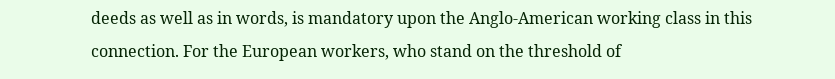deeds as well as in words, is mandatory upon the Anglo-American working class in this connection. For the European workers, who stand on the threshold of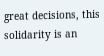great decisions, this solidarity is an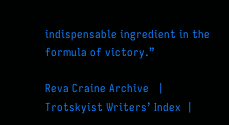indispensable ingredient in the formula of victory.”

Reva Craine Archive   |   Trotskyist Writers’ Index  |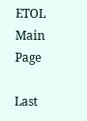ETOL Main Page

Last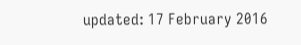updated: 17 February 2016